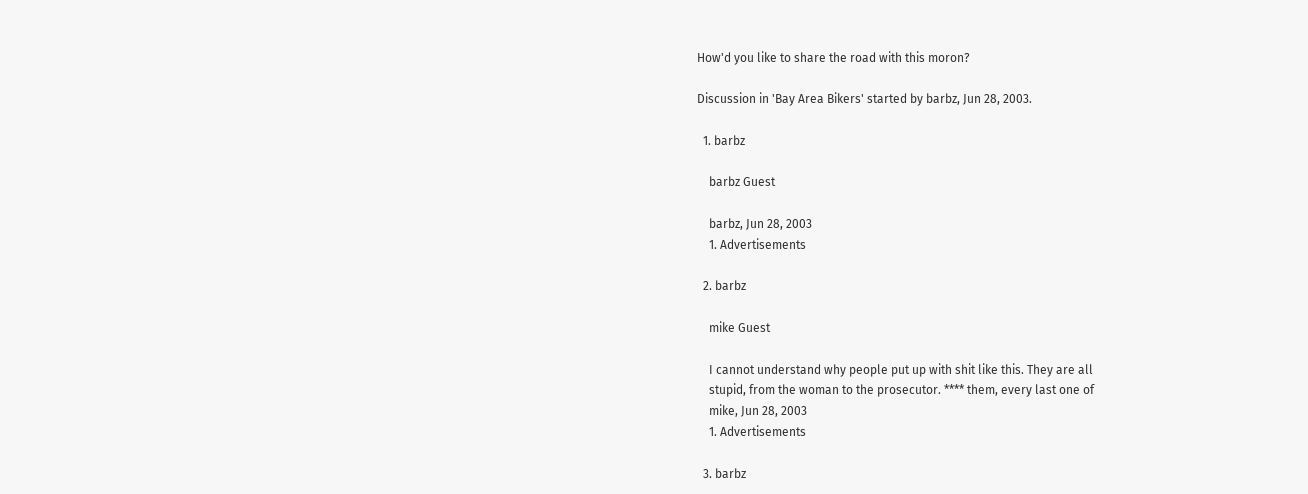How'd you like to share the road with this moron?

Discussion in 'Bay Area Bikers' started by barbz, Jun 28, 2003.

  1. barbz

    barbz Guest

    barbz, Jun 28, 2003
    1. Advertisements

  2. barbz

    mike Guest

    I cannot understand why people put up with shit like this. They are all
    stupid, from the woman to the prosecutor. **** them, every last one of
    mike, Jun 28, 2003
    1. Advertisements

  3. barbz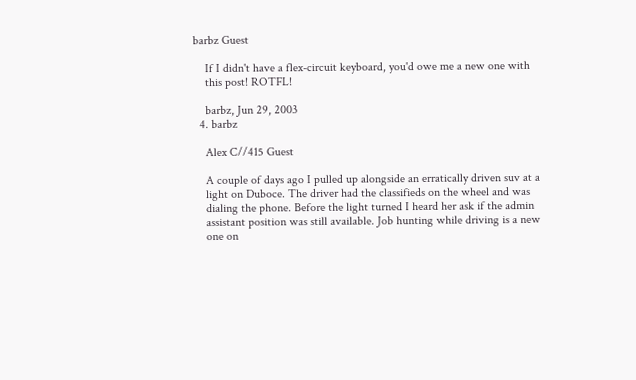barbz Guest

    If I didn't have a flex-circuit keyboard, you'd owe me a new one with
    this post! ROTFL!

    barbz, Jun 29, 2003
  4. barbz

    Alex C//415 Guest

    A couple of days ago I pulled up alongside an erratically driven suv at a
    light on Duboce. The driver had the classifieds on the wheel and was
    dialing the phone. Before the light turned I heard her ask if the admin
    assistant position was still available. Job hunting while driving is a new
    one on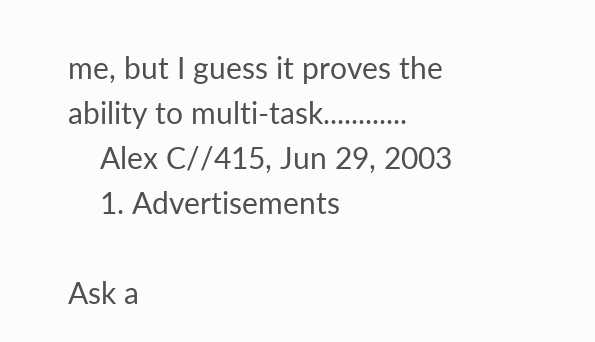me, but I guess it proves the ability to multi-task............
    Alex C//415, Jun 29, 2003
    1. Advertisements

Ask a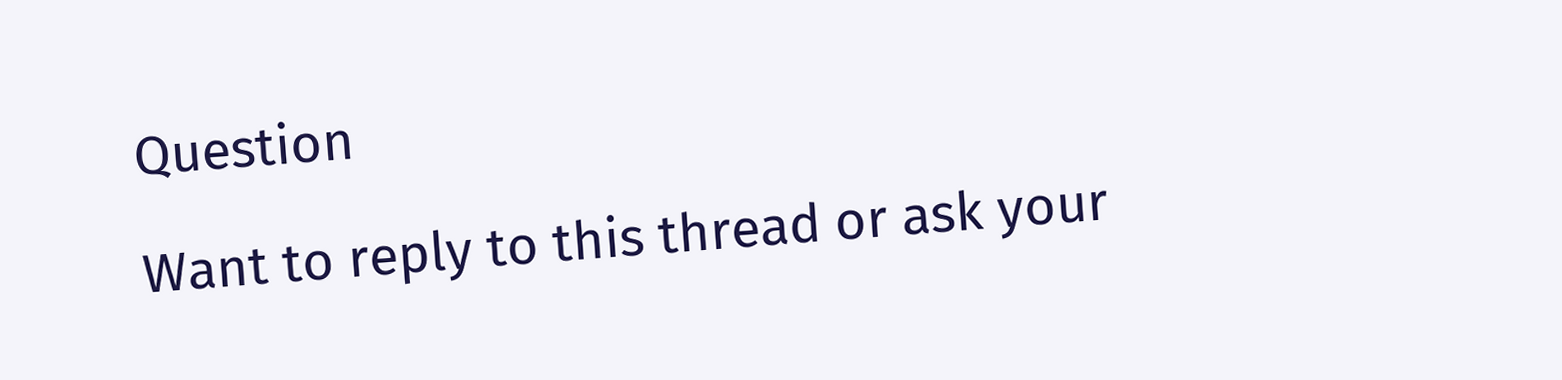Question

Want to reply to this thread or ask your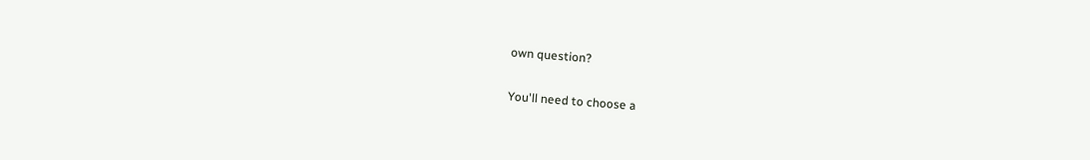own question?

You'll need to choose a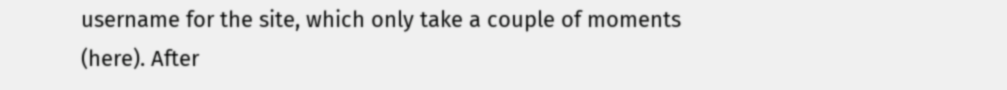username for the site, which only take a couple of moments (here). After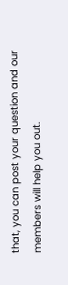that, you can post your question and our members will help you out.